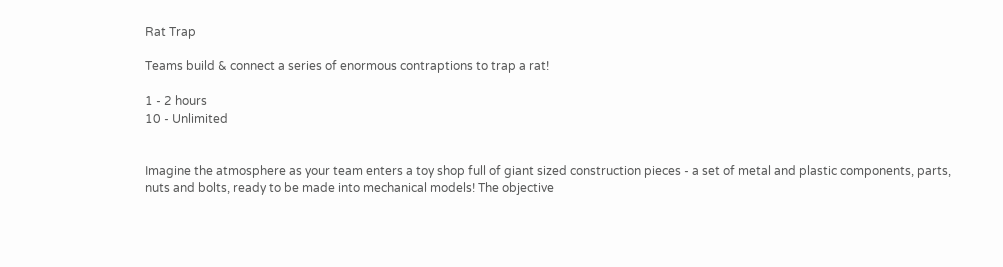Rat Trap

Teams build & connect a series of enormous contraptions to trap a rat!

1 - 2 hours
10 - Unlimited


Imagine the atmosphere as your team enters a toy shop full of giant sized construction pieces - a set of metal and plastic components, parts, nuts and bolts, ready to be made into mechanical models! The objective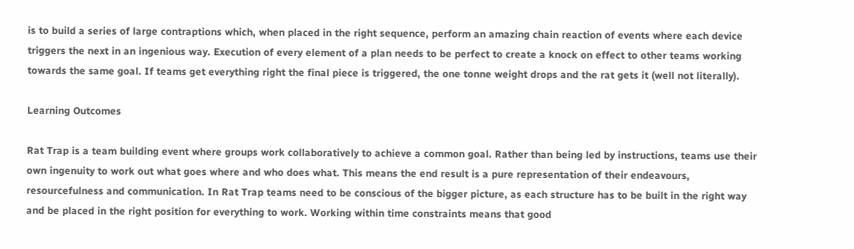is to build a series of large contraptions which, when placed in the right sequence, perform an amazing chain reaction of events where each device triggers the next in an ingenious way. Execution of every element of a plan needs to be perfect to create a knock on effect to other teams working towards the same goal. If teams get everything right the final piece is triggered, the one tonne weight drops and the rat gets it (well not literally).

Learning Outcomes

Rat Trap is a team building event where groups work collaboratively to achieve a common goal. Rather than being led by instructions, teams use their own ingenuity to work out what goes where and who does what. This means the end result is a pure representation of their endeavours, resourcefulness and communication. In Rat Trap teams need to be conscious of the bigger picture, as each structure has to be built in the right way and be placed in the right position for everything to work. Working within time constraints means that good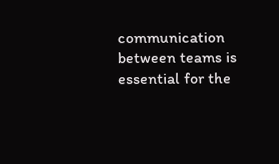communication between teams is essential for the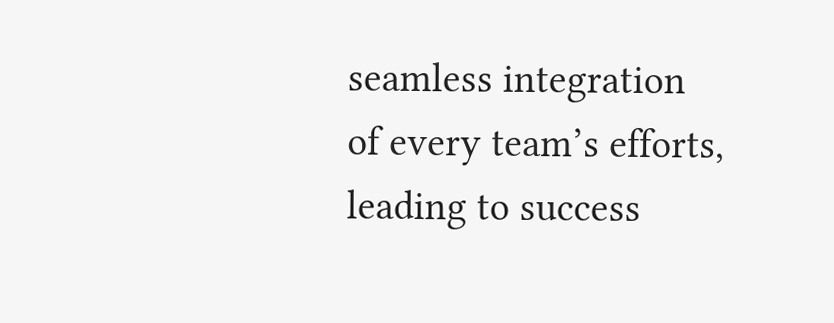seamless integration of every team’s efforts, leading to success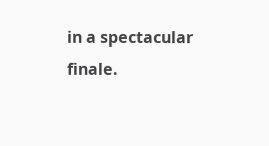in a spectacular finale.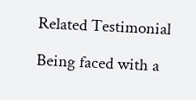Related Testimonial

Being faced with a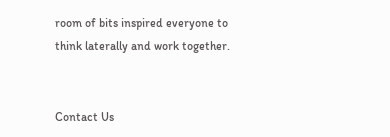room of bits inspired everyone to think laterally and work together.


Contact Us